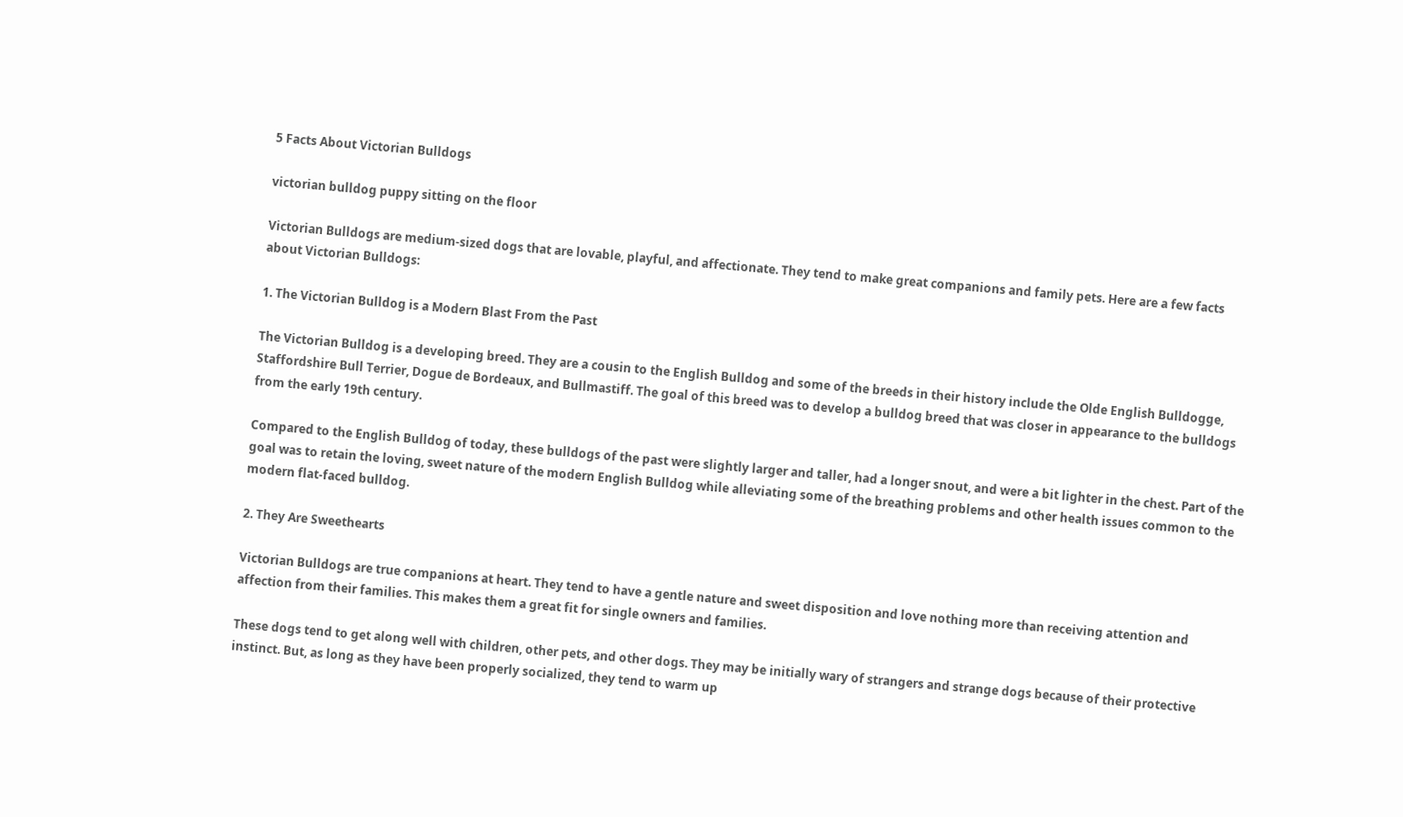5 Facts About Victorian Bulldogs

victorian bulldog puppy sitting on the floor

Victorian Bulldogs are medium-sized dogs that are lovable, playful, and affectionate. They tend to make great companions and family pets. Here are a few facts about Victorian Bulldogs:

1. The Victorian Bulldog is a Modern Blast From the Past

The Victorian Bulldog is a developing breed. They are a cousin to the English Bulldog and some of the breeds in their history include the Olde English Bulldogge, Staffordshire Bull Terrier, Dogue de Bordeaux, and Bullmastiff. The goal of this breed was to develop a bulldog breed that was closer in appearance to the bulldogs from the early 19th century.

Compared to the English Bulldog of today, these bulldogs of the past were slightly larger and taller, had a longer snout, and were a bit lighter in the chest. Part of the goal was to retain the loving, sweet nature of the modern English Bulldog while alleviating some of the breathing problems and other health issues common to the modern flat-faced bulldog.

2. They Are Sweethearts

Victorian Bulldogs are true companions at heart. They tend to have a gentle nature and sweet disposition and love nothing more than receiving attention and affection from their families. This makes them a great fit for single owners and families.

These dogs tend to get along well with children, other pets, and other dogs. They may be initially wary of strangers and strange dogs because of their protective instinct. But, as long as they have been properly socialized, they tend to warm up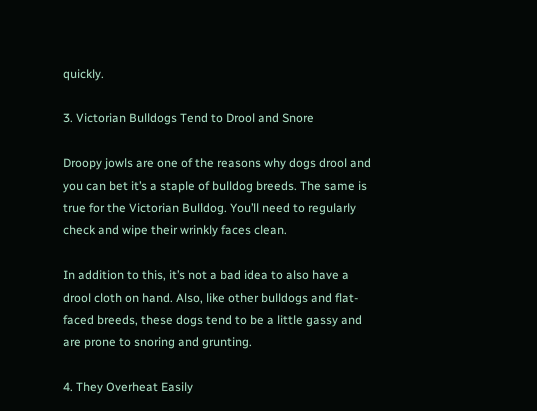quickly.

3. Victorian Bulldogs Tend to Drool and Snore

Droopy jowls are one of the reasons why dogs drool and you can bet it’s a staple of bulldog breeds. The same is true for the Victorian Bulldog. You’ll need to regularly check and wipe their wrinkly faces clean.

In addition to this, it’s not a bad idea to also have a drool cloth on hand. Also, like other bulldogs and flat-faced breeds, these dogs tend to be a little gassy and are prone to snoring and grunting.

4. They Overheat Easily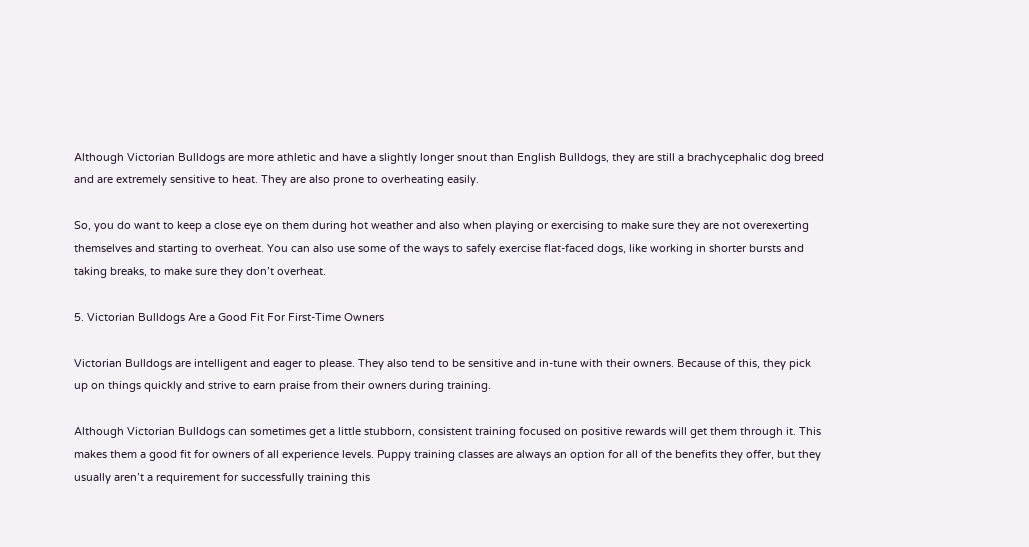Although Victorian Bulldogs are more athletic and have a slightly longer snout than English Bulldogs, they are still a brachycephalic dog breed and are extremely sensitive to heat. They are also prone to overheating easily.

So, you do want to keep a close eye on them during hot weather and also when playing or exercising to make sure they are not overexerting themselves and starting to overheat. You can also use some of the ways to safely exercise flat-faced dogs, like working in shorter bursts and taking breaks, to make sure they don’t overheat.

5. Victorian Bulldogs Are a Good Fit For First-Time Owners

Victorian Bulldogs are intelligent and eager to please. They also tend to be sensitive and in-tune with their owners. Because of this, they pick up on things quickly and strive to earn praise from their owners during training.

Although Victorian Bulldogs can sometimes get a little stubborn, consistent training focused on positive rewards will get them through it. This makes them a good fit for owners of all experience levels. Puppy training classes are always an option for all of the benefits they offer, but they usually aren’t a requirement for successfully training this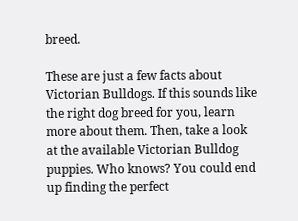breed.

These are just a few facts about Victorian Bulldogs. If this sounds like the right dog breed for you, learn more about them. Then, take a look at the available Victorian Bulldog puppies. Who knows? You could end up finding the perfect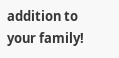addition to your family!